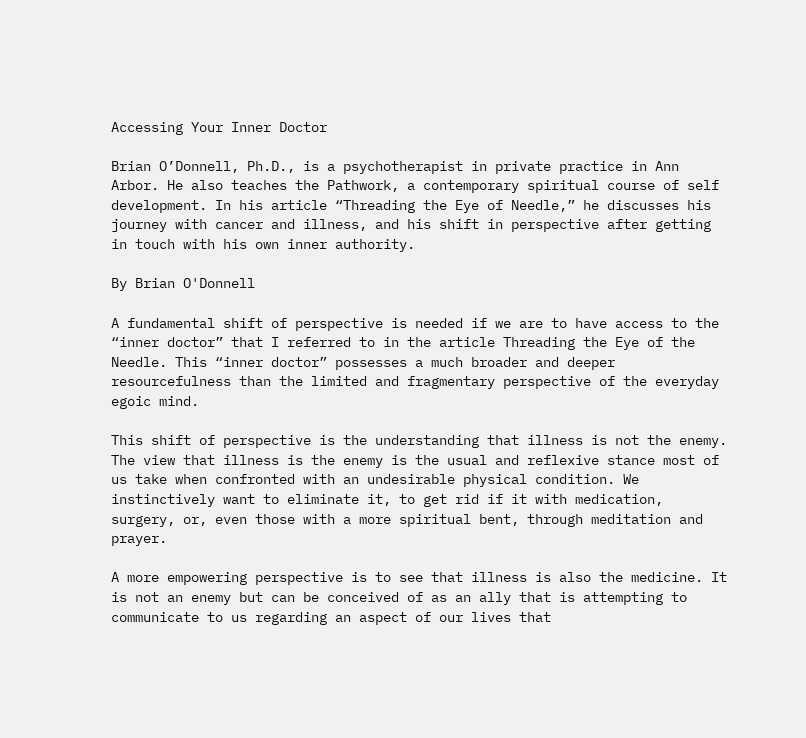Accessing Your Inner Doctor

Brian O’Donnell, Ph.D., is a psychotherapist in private practice in Ann Arbor. He also teaches the Pathwork, a contemporary spiritual course of self development. In his article “Threading the Eye of Needle,” he discusses his journey with cancer and illness, and his shift in perspective after getting in touch with his own inner authority.

By Brian O'Donnell

A fundamental shift of perspective is needed if we are to have access to the “inner doctor” that I referred to in the article Threading the Eye of the Needle. This “inner doctor” possesses a much broader and deeper resourcefulness than the limited and fragmentary perspective of the everyday egoic mind.

This shift of perspective is the understanding that illness is not the enemy. The view that illness is the enemy is the usual and reflexive stance most of us take when confronted with an undesirable physical condition. We instinctively want to eliminate it, to get rid if it with medication, surgery, or, even those with a more spiritual bent, through meditation and prayer.

A more empowering perspective is to see that illness is also the medicine. It is not an enemy but can be conceived of as an ally that is attempting to communicate to us regarding an aspect of our lives that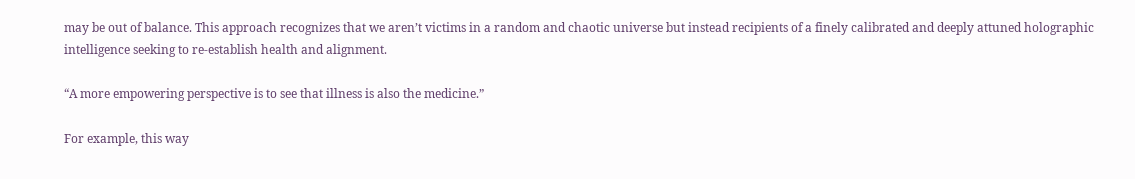may be out of balance. This approach recognizes that we aren’t victims in a random and chaotic universe but instead recipients of a finely calibrated and deeply attuned holographic intelligence seeking to re-establish health and alignment.

“A more empowering perspective is to see that illness is also the medicine.”

For example, this way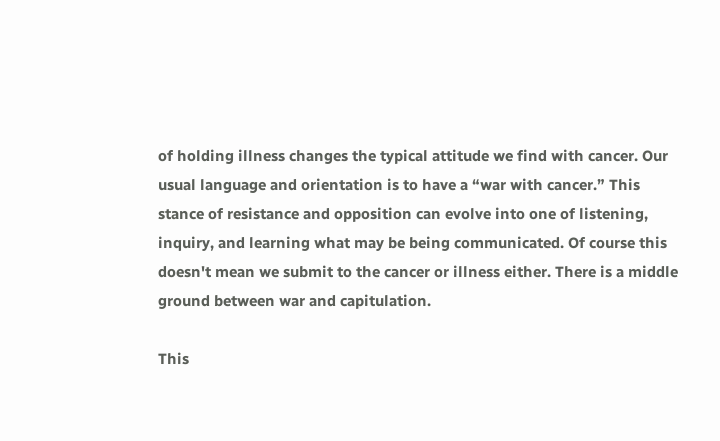of holding illness changes the typical attitude we find with cancer. Our usual language and orientation is to have a “war with cancer.” This stance of resistance and opposition can evolve into one of listening, inquiry, and learning what may be being communicated. Of course this doesn't mean we submit to the cancer or illness either. There is a middle ground between war and capitulation.

This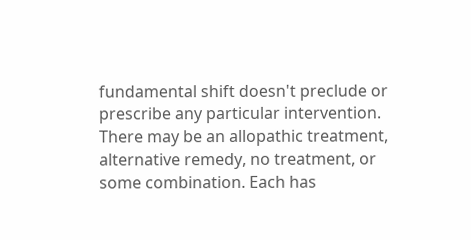fundamental shift doesn't preclude or prescribe any particular intervention. There may be an allopathic treatment, alternative remedy, no treatment, or some combination. Each has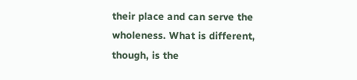their place and can serve the wholeness. What is different, though, is the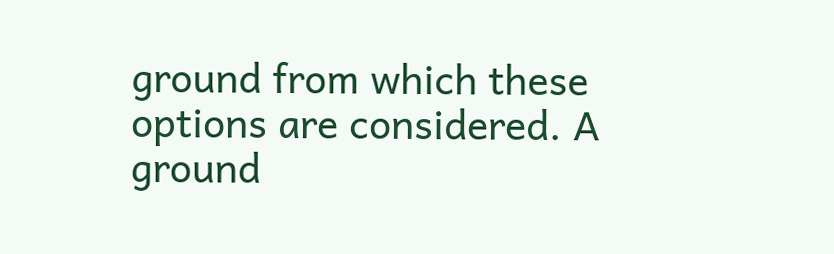ground from which these options are considered. A ground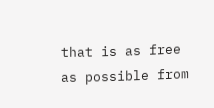that is as free as possible from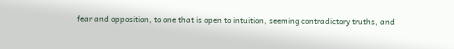fear and opposition, to one that is open to intuition, seeming contradictory truths, and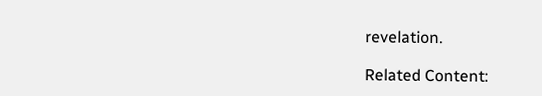revelation.

Related Content: